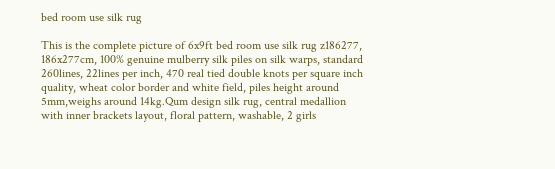bed room use silk rug

This is the complete picture of 6x9ft bed room use silk rug z186277, 186x277cm, 100% genuine mulberry silk piles on silk warps, standard 260lines, 22lines per inch, 470 real tied double knots per square inch quality, wheat color border and white field, piles height around 5mm,weighs around 14kg.Qum design silk rug, central medallion with inner brackets layout, floral pattern, washable, 2 girls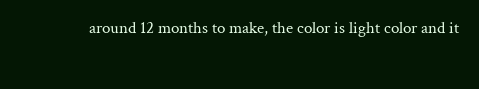around 12 months to make, the color is light color and it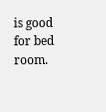is good for bed room.